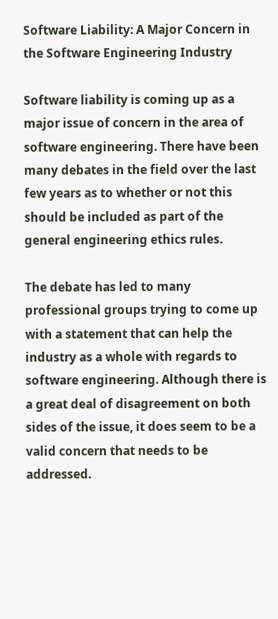Software Liability: A Major Concern in the Software Engineering Industry

Software liability is coming up as a major issue of concern in the area of software engineering. There have been many debates in the field over the last few years as to whether or not this should be included as part of the general engineering ethics rules.

The debate has led to many professional groups trying to come up with a statement that can help the industry as a whole with regards to software engineering. Although there is a great deal of disagreement on both sides of the issue, it does seem to be a valid concern that needs to be addressed.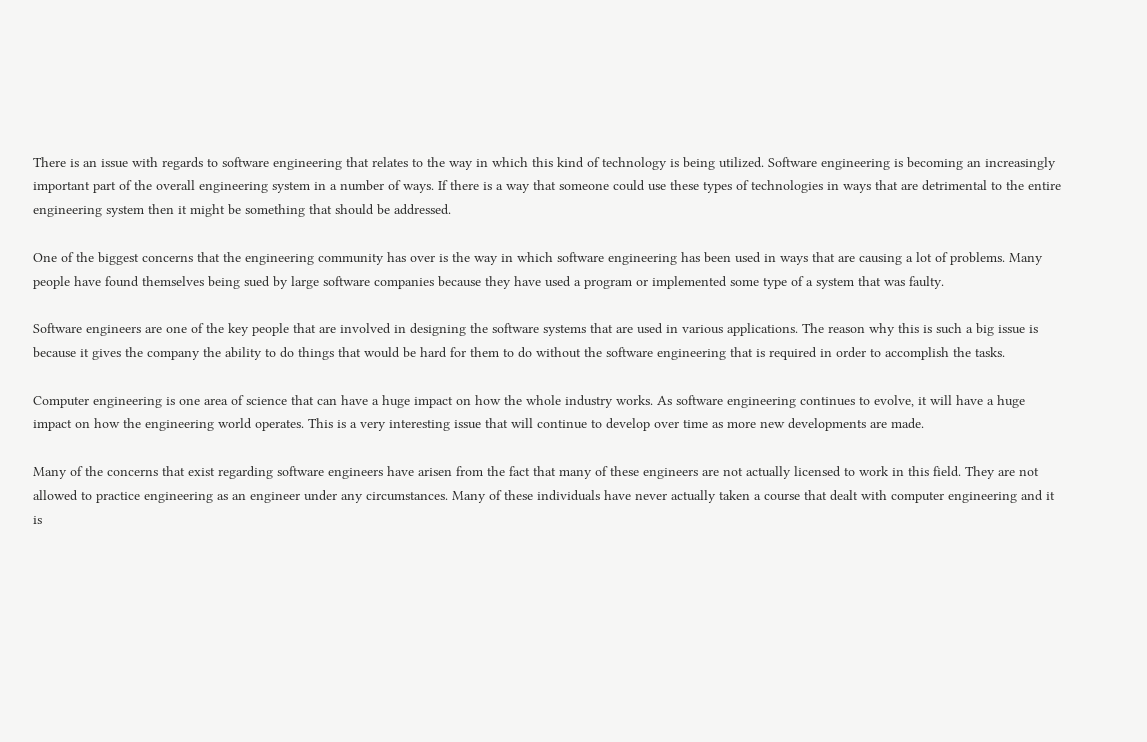There is an issue with regards to software engineering that relates to the way in which this kind of technology is being utilized. Software engineering is becoming an increasingly important part of the overall engineering system in a number of ways. If there is a way that someone could use these types of technologies in ways that are detrimental to the entire engineering system then it might be something that should be addressed.

One of the biggest concerns that the engineering community has over is the way in which software engineering has been used in ways that are causing a lot of problems. Many people have found themselves being sued by large software companies because they have used a program or implemented some type of a system that was faulty.

Software engineers are one of the key people that are involved in designing the software systems that are used in various applications. The reason why this is such a big issue is because it gives the company the ability to do things that would be hard for them to do without the software engineering that is required in order to accomplish the tasks.

Computer engineering is one area of science that can have a huge impact on how the whole industry works. As software engineering continues to evolve, it will have a huge impact on how the engineering world operates. This is a very interesting issue that will continue to develop over time as more new developments are made.

Many of the concerns that exist regarding software engineers have arisen from the fact that many of these engineers are not actually licensed to work in this field. They are not allowed to practice engineering as an engineer under any circumstances. Many of these individuals have never actually taken a course that dealt with computer engineering and it is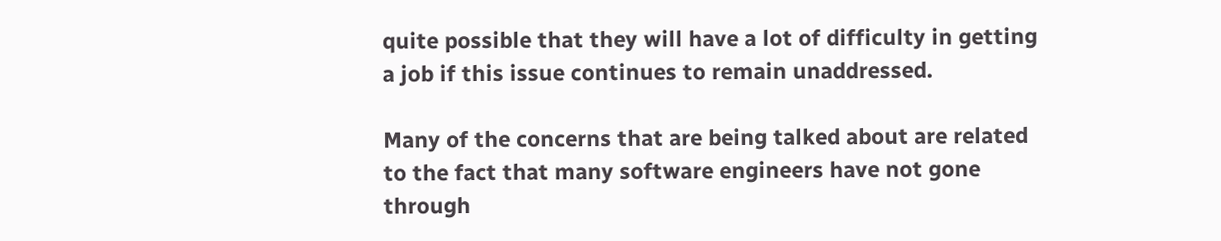quite possible that they will have a lot of difficulty in getting a job if this issue continues to remain unaddressed.

Many of the concerns that are being talked about are related to the fact that many software engineers have not gone through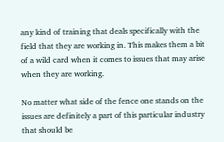any kind of training that deals specifically with the field that they are working in. This makes them a bit of a wild card when it comes to issues that may arise when they are working.

No matter what side of the fence one stands on the issues are definitely a part of this particular industry that should be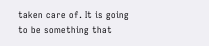taken care of. It is going to be something that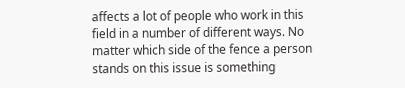affects a lot of people who work in this field in a number of different ways. No matter which side of the fence a person stands on this issue is something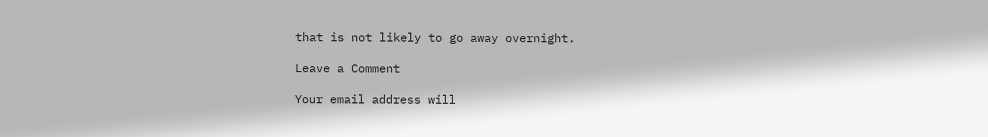that is not likely to go away overnight.

Leave a Comment

Your email address will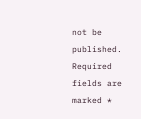not be published. Required fields are marked *